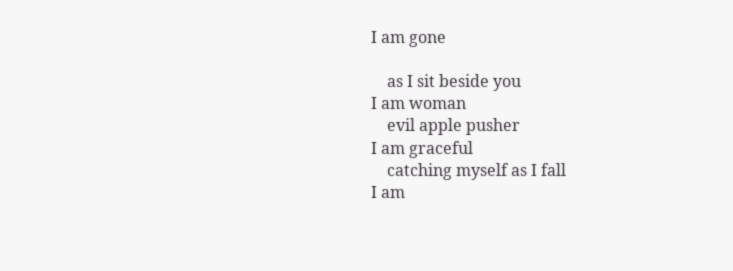I am gone

    as I sit beside you
I am woman
    evil apple pusher
I am graceful
    catching myself as I fall
I am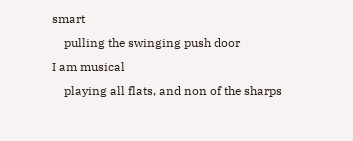smart
    pulling the swinging push door
I am musical
    playing all flats, and non of the sharps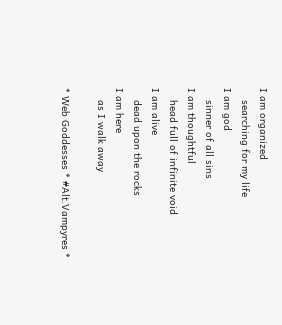I am organized
    searching for my life
I am god
    sinner of all sins
I am thoughtful
    head full of infinite void
I am alive
    dead upon the rocks
I am here
    as I walk away

* Web Goddesses * #Alt.Vampyres *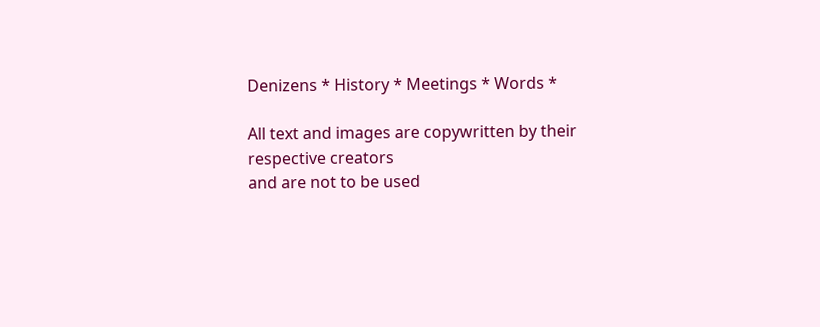Denizens * History * Meetings * Words *

All text and images are copywritten by their respective creators
and are not to be used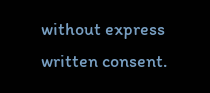without express written consent.